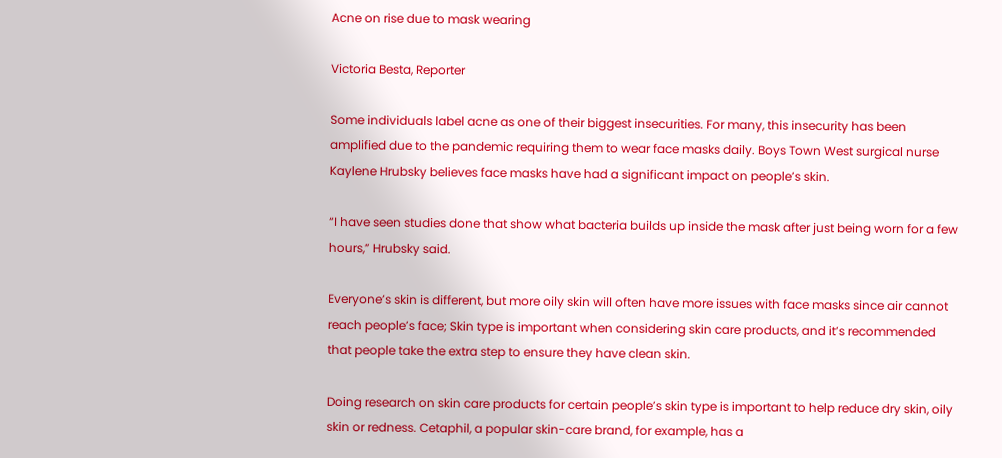Acne on rise due to mask wearing

Victoria Besta, Reporter

Some individuals label acne as one of their biggest insecurities. For many, this insecurity has been amplified due to the pandemic requiring them to wear face masks daily. Boys Town West surgical nurse Kaylene Hrubsky believes face masks have had a significant impact on people’s skin.

“I have seen studies done that show what bacteria builds up inside the mask after just being worn for a few hours,” Hrubsky said.

Everyone’s skin is different, but more oily skin will often have more issues with face masks since air cannot reach people’s face; Skin type is important when considering skin care products, and it’s recommended that people take the extra step to ensure they have clean skin.

Doing research on skin care products for certain people’s skin type is important to help reduce dry skin, oily skin or redness. Cetaphil, a popular skin-care brand, for example, has a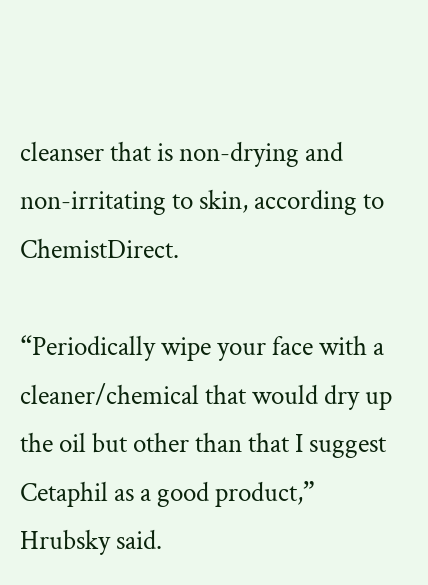cleanser that is non-drying and non-irritating to skin, according to ChemistDirect.

“Periodically wipe your face with a cleaner/chemical that would dry up the oil but other than that I suggest Cetaphil as a good product,” Hrubsky said.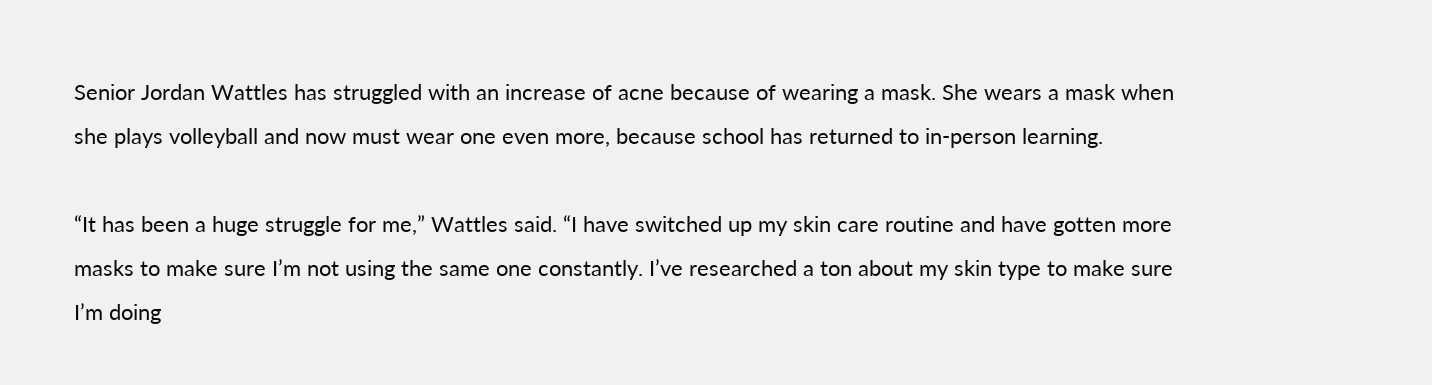Senior Jordan Wattles has struggled with an increase of acne because of wearing a mask. She wears a mask when she plays volleyball and now must wear one even more, because school has returned to in-person learning.

“It has been a huge struggle for me,” Wattles said. “I have switched up my skin care routine and have gotten more masks to make sure I’m not using the same one constantly. I’ve researched a ton about my skin type to make sure I’m doing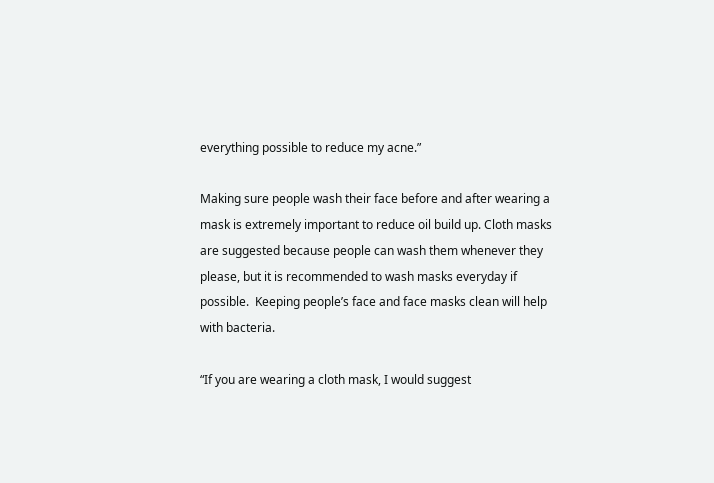everything possible to reduce my acne.”

Making sure people wash their face before and after wearing a mask is extremely important to reduce oil build up. Cloth masks are suggested because people can wash them whenever they please, but it is recommended to wash masks everyday if possible.  Keeping people’s face and face masks clean will help with bacteria.

“If you are wearing a cloth mask, I would suggest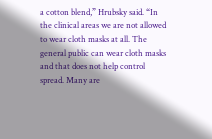a cotton blend,” Hrubsky said. “In the clinical areas we are not allowed to wear cloth masks at all. The general public can wear cloth masks and that does not help control spread. Many are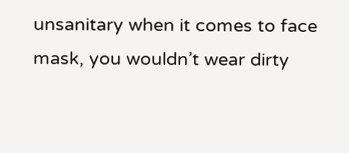unsanitary when it comes to face mask, you wouldn’t wear dirty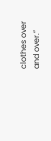clothes over and over.”